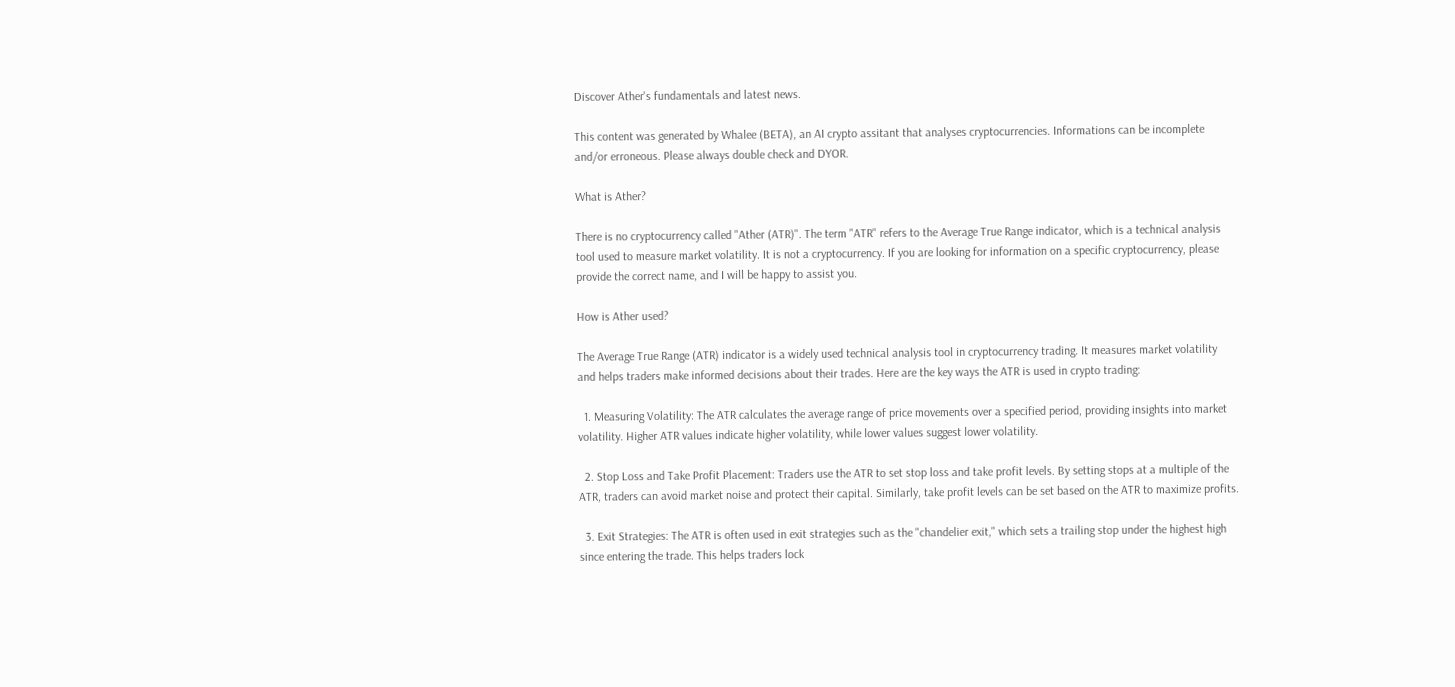Discover Ather's fundamentals and latest news.

This content was generated by Whalee (BETA), an AI crypto assitant that analyses cryptocurrencies. Informations can be incomplete and/or erroneous. Please always double check and DYOR.

What is Ather?

There is no cryptocurrency called "Ather (ATR)". The term "ATR" refers to the Average True Range indicator, which is a technical analysis tool used to measure market volatility. It is not a cryptocurrency. If you are looking for information on a specific cryptocurrency, please provide the correct name, and I will be happy to assist you.

How is Ather used?

The Average True Range (ATR) indicator is a widely used technical analysis tool in cryptocurrency trading. It measures market volatility and helps traders make informed decisions about their trades. Here are the key ways the ATR is used in crypto trading:

  1. Measuring Volatility: The ATR calculates the average range of price movements over a specified period, providing insights into market volatility. Higher ATR values indicate higher volatility, while lower values suggest lower volatility.

  2. Stop Loss and Take Profit Placement: Traders use the ATR to set stop loss and take profit levels. By setting stops at a multiple of the ATR, traders can avoid market noise and protect their capital. Similarly, take profit levels can be set based on the ATR to maximize profits.

  3. Exit Strategies: The ATR is often used in exit strategies such as the "chandelier exit," which sets a trailing stop under the highest high since entering the trade. This helps traders lock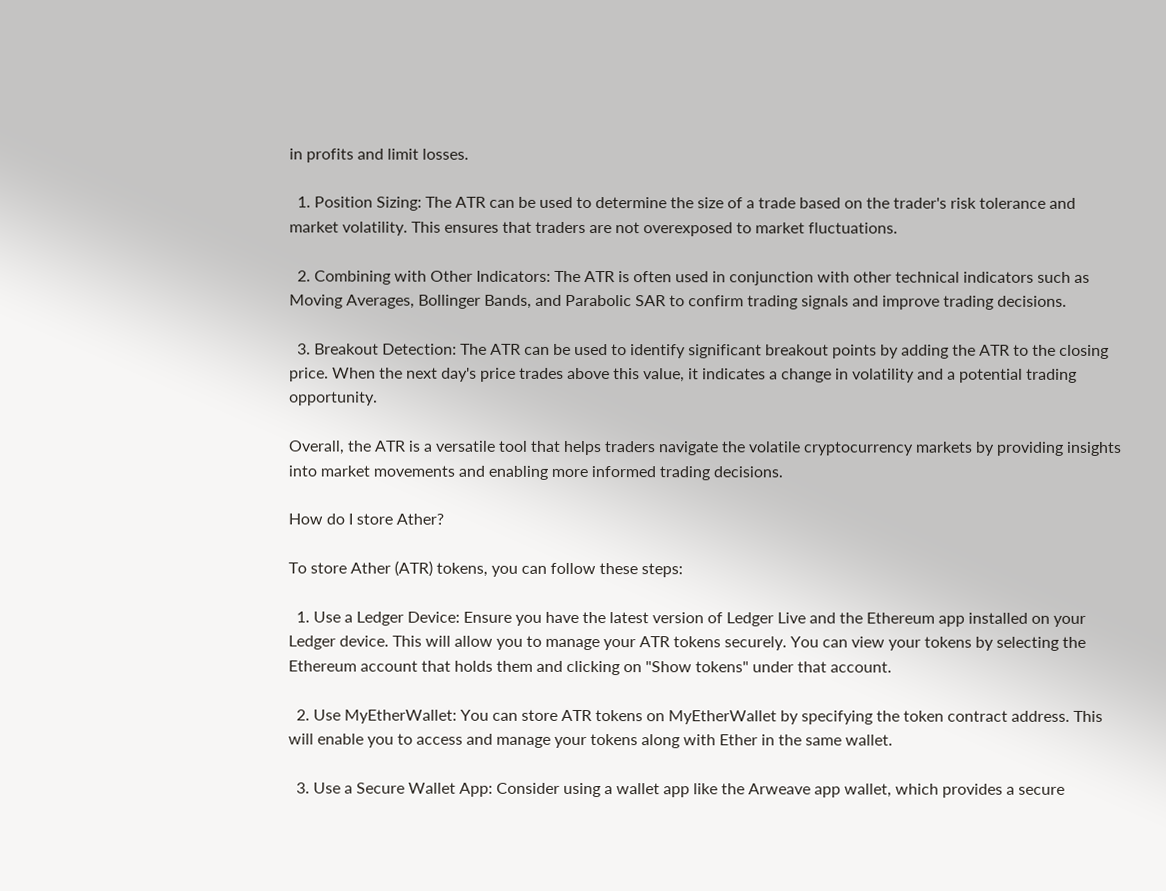in profits and limit losses.

  1. Position Sizing: The ATR can be used to determine the size of a trade based on the trader's risk tolerance and market volatility. This ensures that traders are not overexposed to market fluctuations.

  2. Combining with Other Indicators: The ATR is often used in conjunction with other technical indicators such as Moving Averages, Bollinger Bands, and Parabolic SAR to confirm trading signals and improve trading decisions.

  3. Breakout Detection: The ATR can be used to identify significant breakout points by adding the ATR to the closing price. When the next day's price trades above this value, it indicates a change in volatility and a potential trading opportunity.

Overall, the ATR is a versatile tool that helps traders navigate the volatile cryptocurrency markets by providing insights into market movements and enabling more informed trading decisions.

How do I store Ather?

To store Ather (ATR) tokens, you can follow these steps:

  1. Use a Ledger Device: Ensure you have the latest version of Ledger Live and the Ethereum app installed on your Ledger device. This will allow you to manage your ATR tokens securely. You can view your tokens by selecting the Ethereum account that holds them and clicking on "Show tokens" under that account.

  2. Use MyEtherWallet: You can store ATR tokens on MyEtherWallet by specifying the token contract address. This will enable you to access and manage your tokens along with Ether in the same wallet.

  3. Use a Secure Wallet App: Consider using a wallet app like the Arweave app wallet, which provides a secure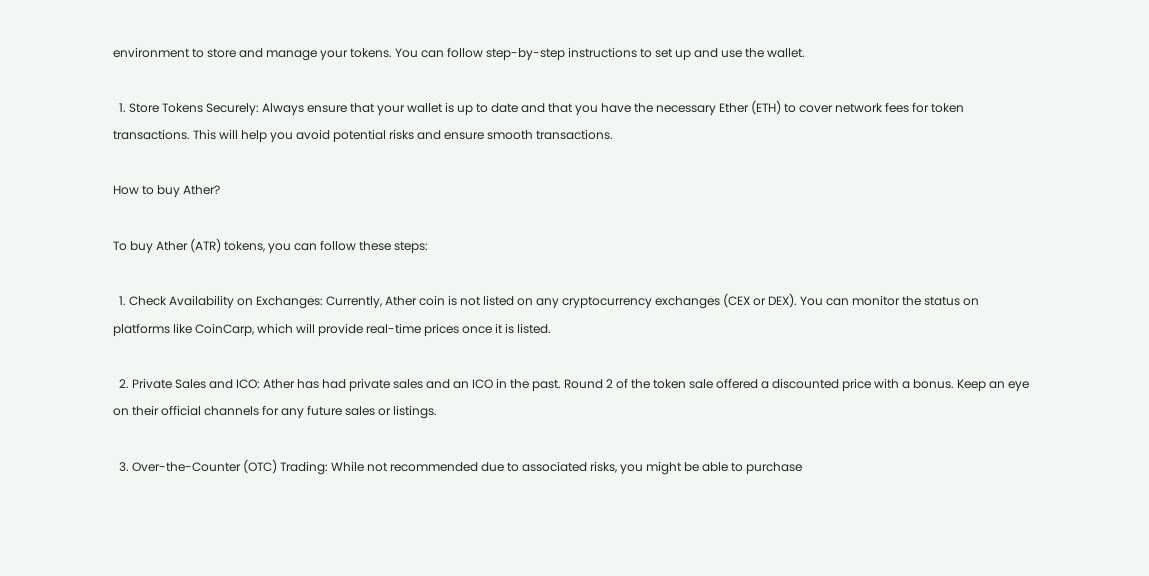environment to store and manage your tokens. You can follow step-by-step instructions to set up and use the wallet.

  1. Store Tokens Securely: Always ensure that your wallet is up to date and that you have the necessary Ether (ETH) to cover network fees for token transactions. This will help you avoid potential risks and ensure smooth transactions.

How to buy Ather?

To buy Ather (ATR) tokens, you can follow these steps:

  1. Check Availability on Exchanges: Currently, Ather coin is not listed on any cryptocurrency exchanges (CEX or DEX). You can monitor the status on platforms like CoinCarp, which will provide real-time prices once it is listed.

  2. Private Sales and ICO: Ather has had private sales and an ICO in the past. Round 2 of the token sale offered a discounted price with a bonus. Keep an eye on their official channels for any future sales or listings.

  3. Over-the-Counter (OTC) Trading: While not recommended due to associated risks, you might be able to purchase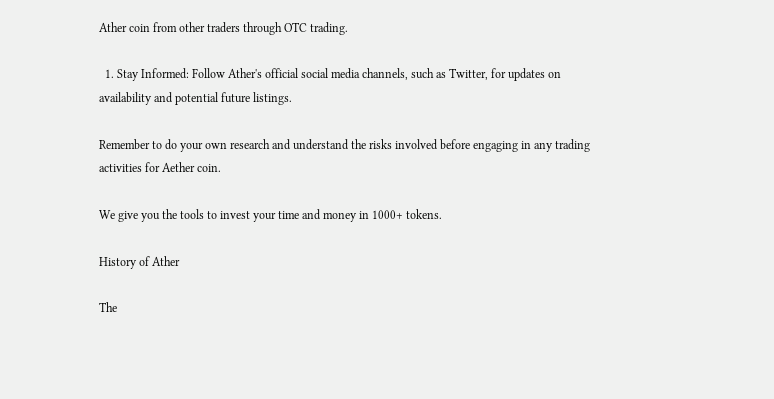Ather coin from other traders through OTC trading.

  1. Stay Informed: Follow Ather's official social media channels, such as Twitter, for updates on availability and potential future listings.

Remember to do your own research and understand the risks involved before engaging in any trading activities for Aether coin.

We give you the tools to invest your time and money in 1000+ tokens.

History of Ather

The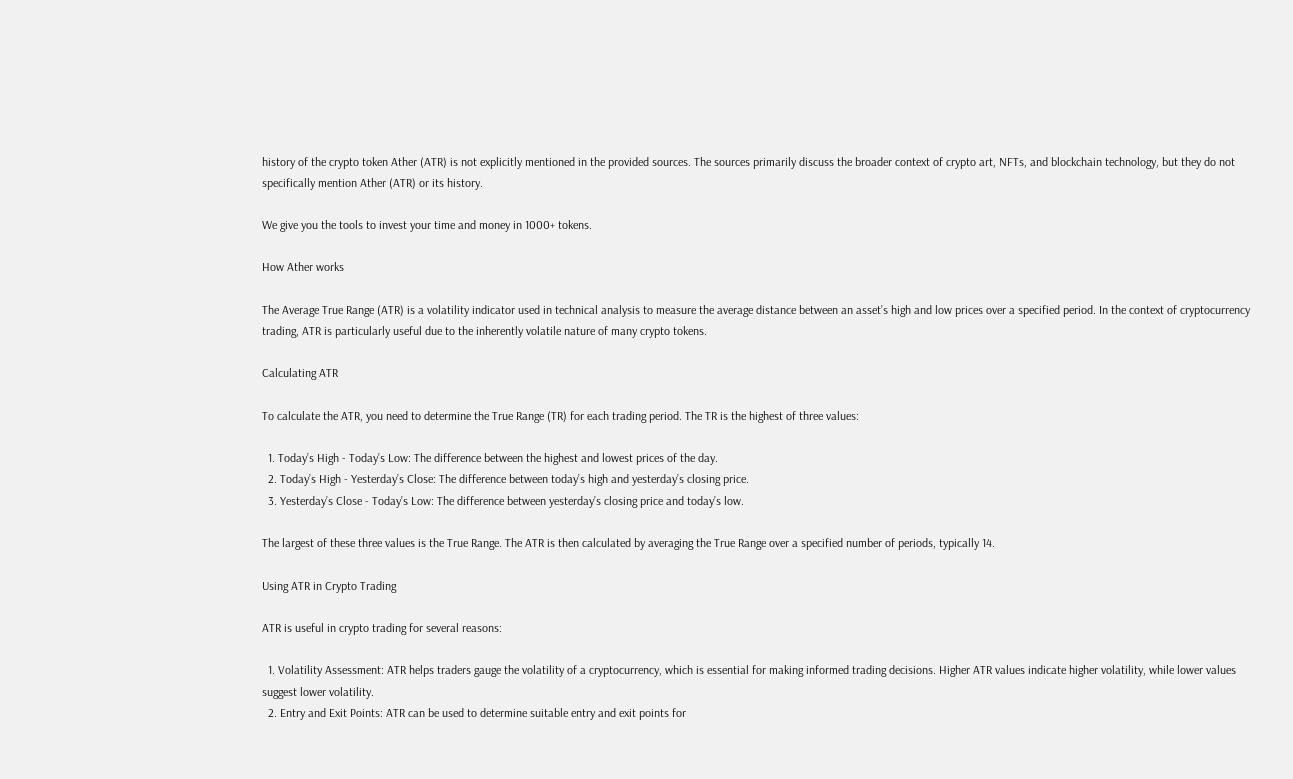history of the crypto token Ather (ATR) is not explicitly mentioned in the provided sources. The sources primarily discuss the broader context of crypto art, NFTs, and blockchain technology, but they do not specifically mention Ather (ATR) or its history.

We give you the tools to invest your time and money in 1000+ tokens.

How Ather works

The Average True Range (ATR) is a volatility indicator used in technical analysis to measure the average distance between an asset’s high and low prices over a specified period. In the context of cryptocurrency trading, ATR is particularly useful due to the inherently volatile nature of many crypto tokens.

Calculating ATR

To calculate the ATR, you need to determine the True Range (TR) for each trading period. The TR is the highest of three values:

  1. Today’s High - Today’s Low: The difference between the highest and lowest prices of the day.
  2. Today’s High - Yesterday’s Close: The difference between today’s high and yesterday’s closing price.
  3. Yesterday’s Close - Today’s Low: The difference between yesterday’s closing price and today’s low.

The largest of these three values is the True Range. The ATR is then calculated by averaging the True Range over a specified number of periods, typically 14.

Using ATR in Crypto Trading

ATR is useful in crypto trading for several reasons:

  1. Volatility Assessment: ATR helps traders gauge the volatility of a cryptocurrency, which is essential for making informed trading decisions. Higher ATR values indicate higher volatility, while lower values suggest lower volatility.
  2. Entry and Exit Points: ATR can be used to determine suitable entry and exit points for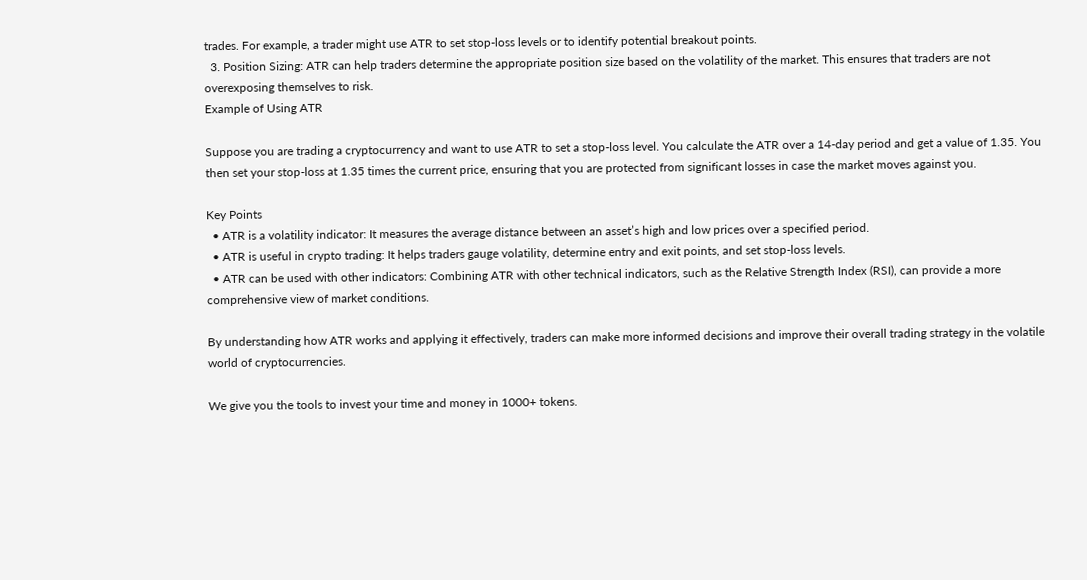trades. For example, a trader might use ATR to set stop-loss levels or to identify potential breakout points.
  3. Position Sizing: ATR can help traders determine the appropriate position size based on the volatility of the market. This ensures that traders are not overexposing themselves to risk.
Example of Using ATR

Suppose you are trading a cryptocurrency and want to use ATR to set a stop-loss level. You calculate the ATR over a 14-day period and get a value of 1.35. You then set your stop-loss at 1.35 times the current price, ensuring that you are protected from significant losses in case the market moves against you.

Key Points
  • ATR is a volatility indicator: It measures the average distance between an asset’s high and low prices over a specified period.
  • ATR is useful in crypto trading: It helps traders gauge volatility, determine entry and exit points, and set stop-loss levels.
  • ATR can be used with other indicators: Combining ATR with other technical indicators, such as the Relative Strength Index (RSI), can provide a more comprehensive view of market conditions.

By understanding how ATR works and applying it effectively, traders can make more informed decisions and improve their overall trading strategy in the volatile world of cryptocurrencies.

We give you the tools to invest your time and money in 1000+ tokens.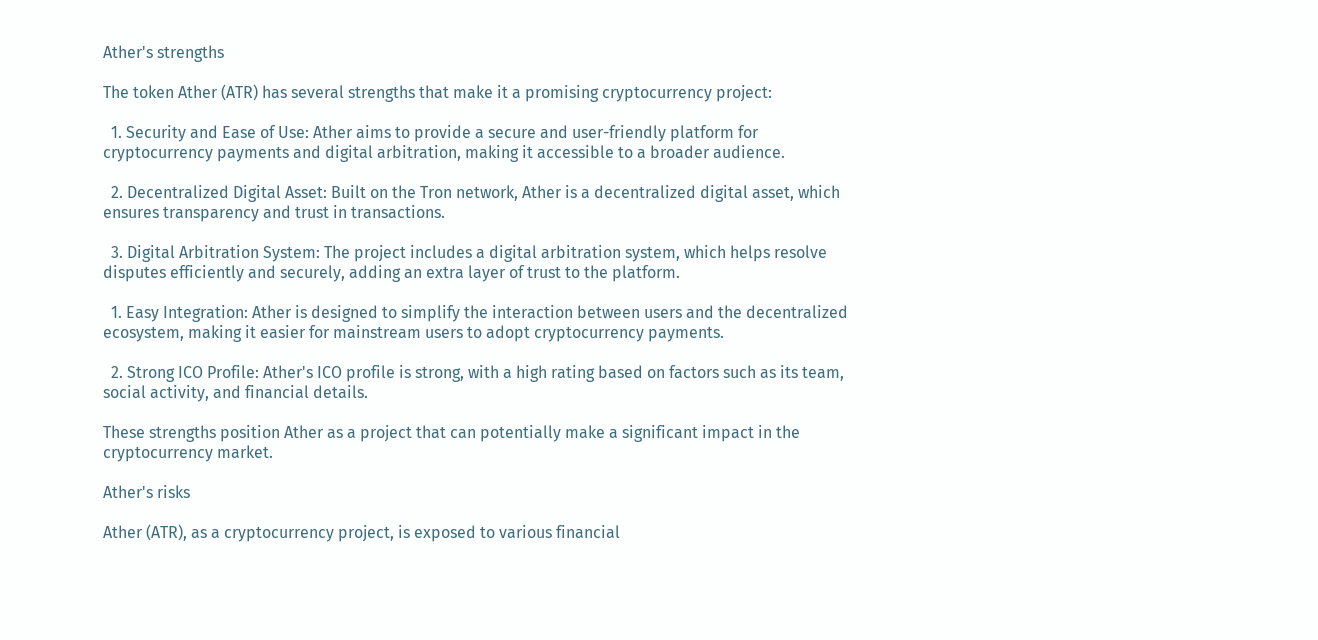Ather's strengths

The token Ather (ATR) has several strengths that make it a promising cryptocurrency project:

  1. Security and Ease of Use: Ather aims to provide a secure and user-friendly platform for cryptocurrency payments and digital arbitration, making it accessible to a broader audience.

  2. Decentralized Digital Asset: Built on the Tron network, Ather is a decentralized digital asset, which ensures transparency and trust in transactions.

  3. Digital Arbitration System: The project includes a digital arbitration system, which helps resolve disputes efficiently and securely, adding an extra layer of trust to the platform.

  1. Easy Integration: Ather is designed to simplify the interaction between users and the decentralized ecosystem, making it easier for mainstream users to adopt cryptocurrency payments.

  2. Strong ICO Profile: Ather's ICO profile is strong, with a high rating based on factors such as its team, social activity, and financial details.

These strengths position Ather as a project that can potentially make a significant impact in the cryptocurrency market.

Ather's risks

Ather (ATR), as a cryptocurrency project, is exposed to various financial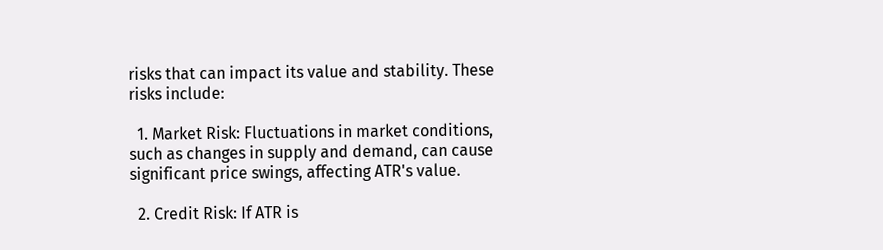risks that can impact its value and stability. These risks include:

  1. Market Risk: Fluctuations in market conditions, such as changes in supply and demand, can cause significant price swings, affecting ATR's value.

  2. Credit Risk: If ATR is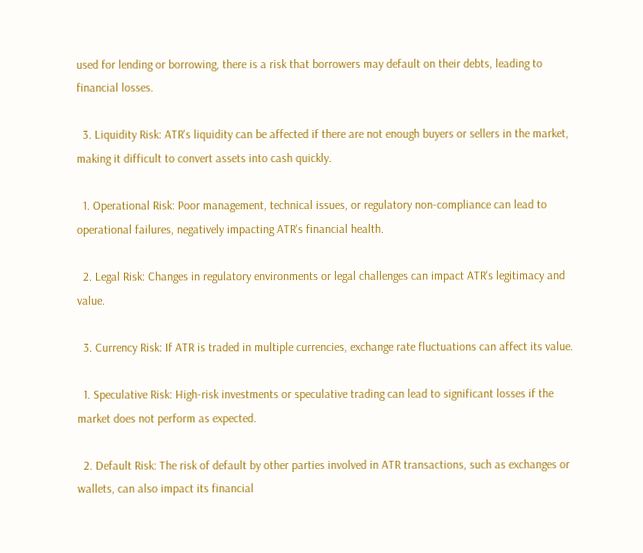used for lending or borrowing, there is a risk that borrowers may default on their debts, leading to financial losses.

  3. Liquidity Risk: ATR's liquidity can be affected if there are not enough buyers or sellers in the market, making it difficult to convert assets into cash quickly.

  1. Operational Risk: Poor management, technical issues, or regulatory non-compliance can lead to operational failures, negatively impacting ATR's financial health.

  2. Legal Risk: Changes in regulatory environments or legal challenges can impact ATR's legitimacy and value.

  3. Currency Risk: If ATR is traded in multiple currencies, exchange rate fluctuations can affect its value.

  1. Speculative Risk: High-risk investments or speculative trading can lead to significant losses if the market does not perform as expected.

  2. Default Risk: The risk of default by other parties involved in ATR transactions, such as exchanges or wallets, can also impact its financial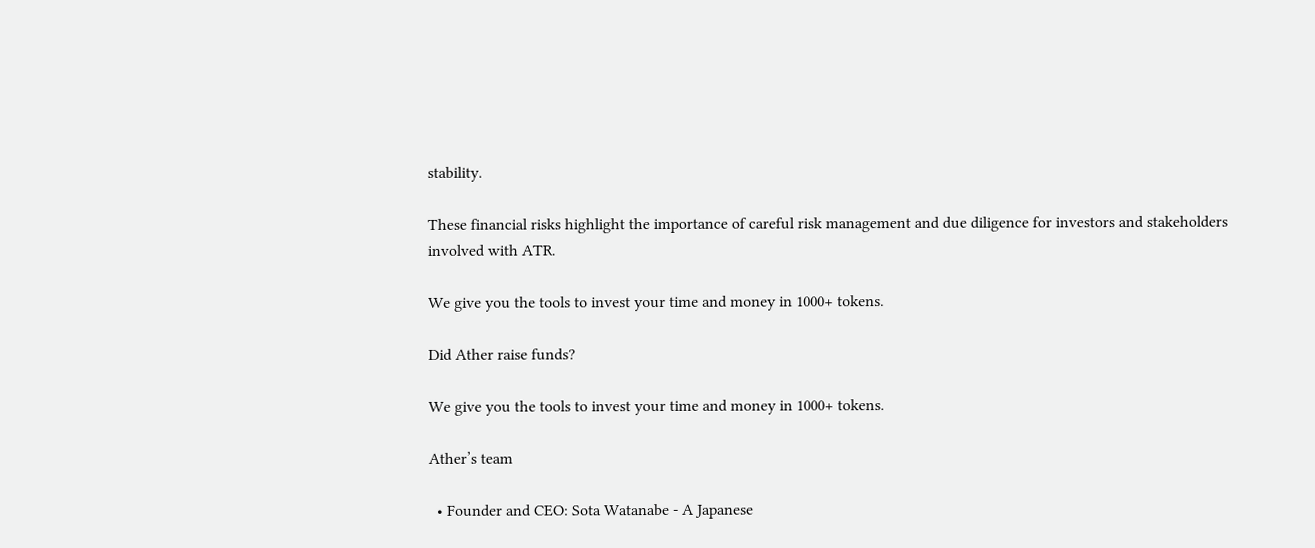stability.

These financial risks highlight the importance of careful risk management and due diligence for investors and stakeholders involved with ATR.

We give you the tools to invest your time and money in 1000+ tokens.

Did Ather raise funds?

We give you the tools to invest your time and money in 1000+ tokens.

Ather’s team

  • Founder and CEO: Sota Watanabe - A Japanese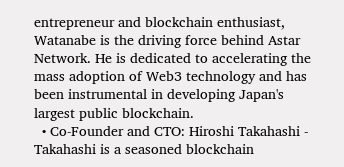entrepreneur and blockchain enthusiast, Watanabe is the driving force behind Astar Network. He is dedicated to accelerating the mass adoption of Web3 technology and has been instrumental in developing Japan's largest public blockchain.
  • Co-Founder and CTO: Hiroshi Takahashi - Takahashi is a seasoned blockchain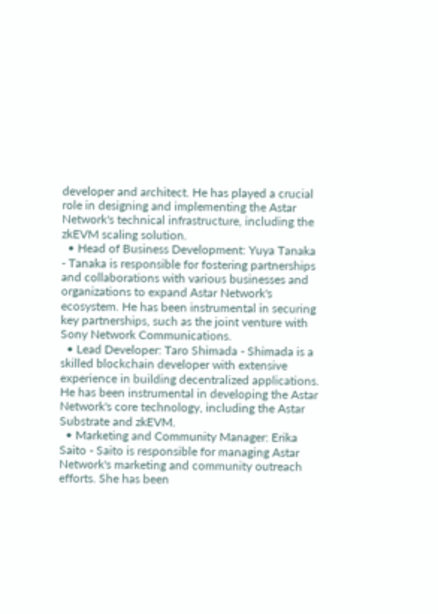developer and architect. He has played a crucial role in designing and implementing the Astar Network's technical infrastructure, including the zkEVM scaling solution.
  • Head of Business Development: Yuya Tanaka - Tanaka is responsible for fostering partnerships and collaborations with various businesses and organizations to expand Astar Network's ecosystem. He has been instrumental in securing key partnerships, such as the joint venture with Sony Network Communications.
  • Lead Developer: Taro Shimada - Shimada is a skilled blockchain developer with extensive experience in building decentralized applications. He has been instrumental in developing the Astar Network's core technology, including the Astar Substrate and zkEVM.
  • Marketing and Community Manager: Erika Saito - Saito is responsible for managing Astar Network's marketing and community outreach efforts. She has been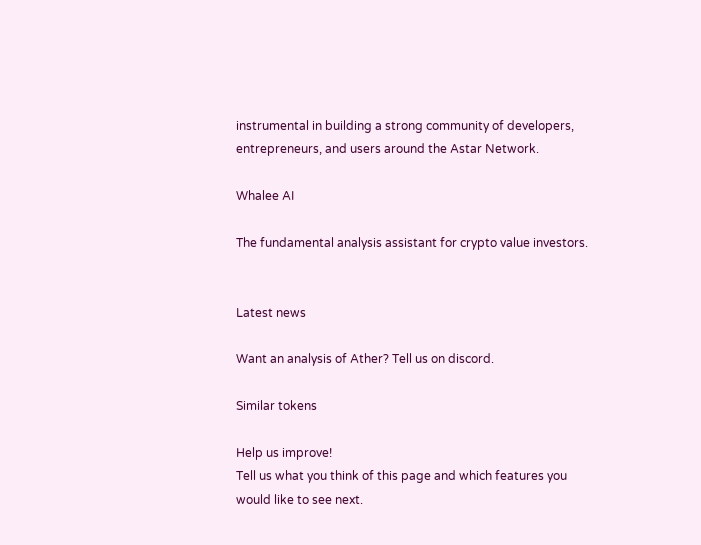instrumental in building a strong community of developers, entrepreneurs, and users around the Astar Network.

Whalee AI

The fundamental analysis assistant for crypto value investors.


Latest news

Want an analysis of Ather? Tell us on discord.

Similar tokens

Help us improve!
Tell us what you think of this page and which features you would like to see next.